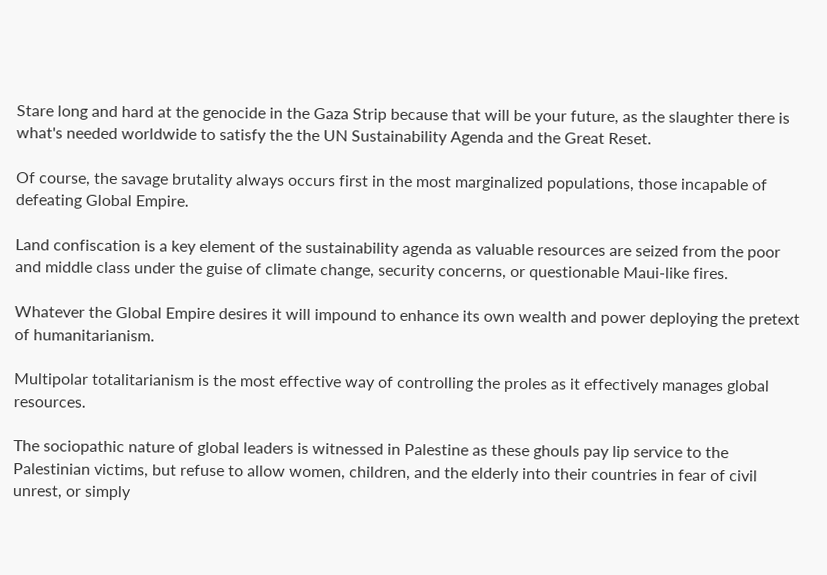Stare long and hard at the genocide in the Gaza Strip because that will be your future, as the slaughter there is what's needed worldwide to satisfy the the UN Sustainability Agenda and the Great Reset.

Of course, the savage brutality always occurs first in the most marginalized populations, those incapable of defeating Global Empire.

Land confiscation is a key element of the sustainability agenda as valuable resources are seized from the poor and middle class under the guise of climate change, security concerns, or questionable Maui-like fires.

Whatever the Global Empire desires it will impound to enhance its own wealth and power deploying the pretext of humanitarianism.

Multipolar totalitarianism is the most effective way of controlling the proles as it effectively manages global resources.

The sociopathic nature of global leaders is witnessed in Palestine as these ghouls pay lip service to the Palestinian victims, but refuse to allow women, children, and the elderly into their countries in fear of civil unrest, or simply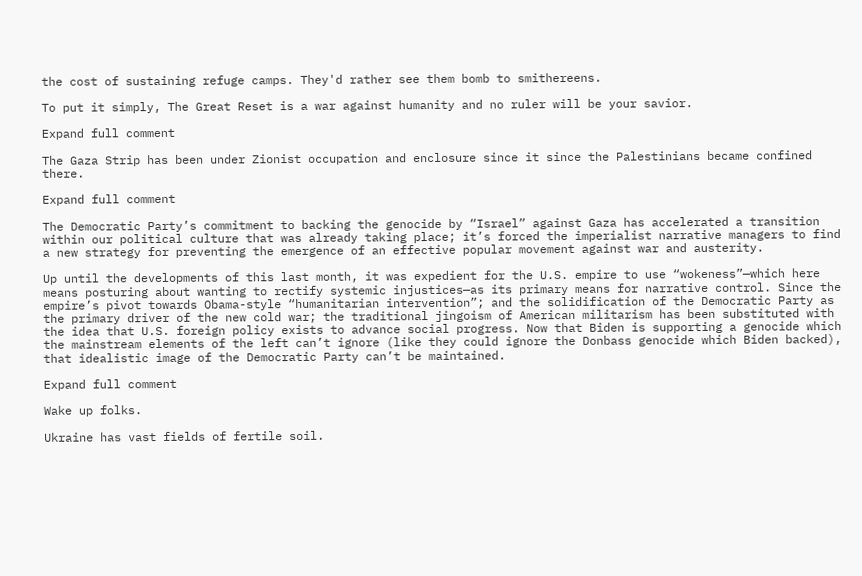the cost of sustaining refuge camps. They'd rather see them bomb to smithereens.

To put it simply, The Great Reset is a war against humanity and no ruler will be your savior.

Expand full comment

The Gaza Strip has been under Zionist occupation and enclosure since it since the Palestinians became confined there.

Expand full comment

The Democratic Party’s commitment to backing the genocide by “Israel” against Gaza has accelerated a transition within our political culture that was already taking place; it’s forced the imperialist narrative managers to find a new strategy for preventing the emergence of an effective popular movement against war and austerity.

Up until the developments of this last month, it was expedient for the U.S. empire to use “wokeness”—which here means posturing about wanting to rectify systemic injustices—as its primary means for narrative control. Since the empire’s pivot towards Obama-style “humanitarian intervention”; and the solidification of the Democratic Party as the primary driver of the new cold war; the traditional jingoism of American militarism has been substituted with the idea that U.S. foreign policy exists to advance social progress. Now that Biden is supporting a genocide which the mainstream elements of the left can’t ignore (like they could ignore the Donbass genocide which Biden backed), that idealistic image of the Democratic Party can’t be maintained.

Expand full comment

Wake up folks.

Ukraine has vast fields of fertile soil.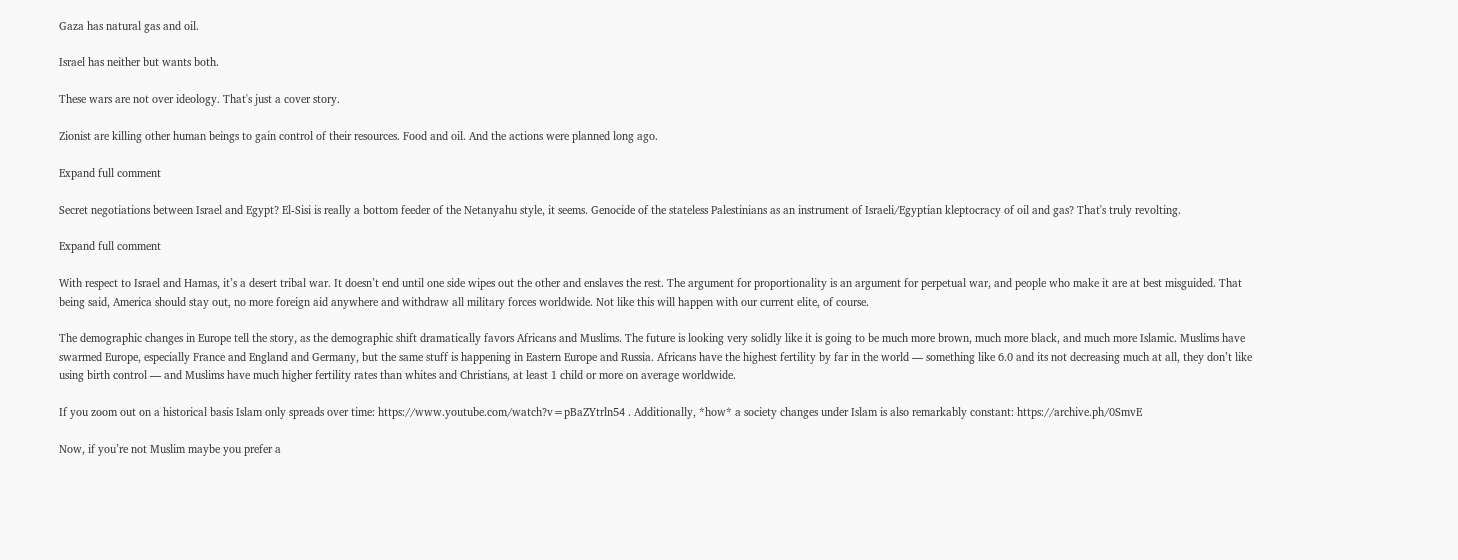Gaza has natural gas and oil.

Israel has neither but wants both.

These wars are not over ideology. That's just a cover story.

Zionist are killing other human beings to gain control of their resources. Food and oil. And the actions were planned long ago.

Expand full comment

Secret negotiations between Israel and Egypt? El-Sisi is really a bottom feeder of the Netanyahu style, it seems. Genocide of the stateless Palestinians as an instrument of Israeli/Egyptian kleptocracy of oil and gas? That's truly revolting.

Expand full comment

With respect to Israel and Hamas, it’s a desert tribal war. It doesn’t end until one side wipes out the other and enslaves the rest. The argument for proportionality is an argument for perpetual war, and people who make it are at best misguided. That being said, America should stay out, no more foreign aid anywhere and withdraw all military forces worldwide. Not like this will happen with our current elite, of course.

The demographic changes in Europe tell the story, as the demographic shift dramatically favors Africans and Muslims. The future is looking very solidly like it is going to be much more brown, much more black, and much more Islamic. Muslims have swarmed Europe, especially France and England and Germany, but the same stuff is happening in Eastern Europe and Russia. Africans have the highest fertility by far in the world — something like 6.0 and its not decreasing much at all, they don’t like using birth control — and Muslims have much higher fertility rates than whites and Christians, at least 1 child or more on average worldwide.

If you zoom out on a historical basis Islam only spreads over time: https://www.youtube.com/watch?v=pBaZYtrln54 . Additionally, *how* a society changes under Islam is also remarkably constant: https://archive.ph/0SmvE

Now, if you’re not Muslim maybe you prefer a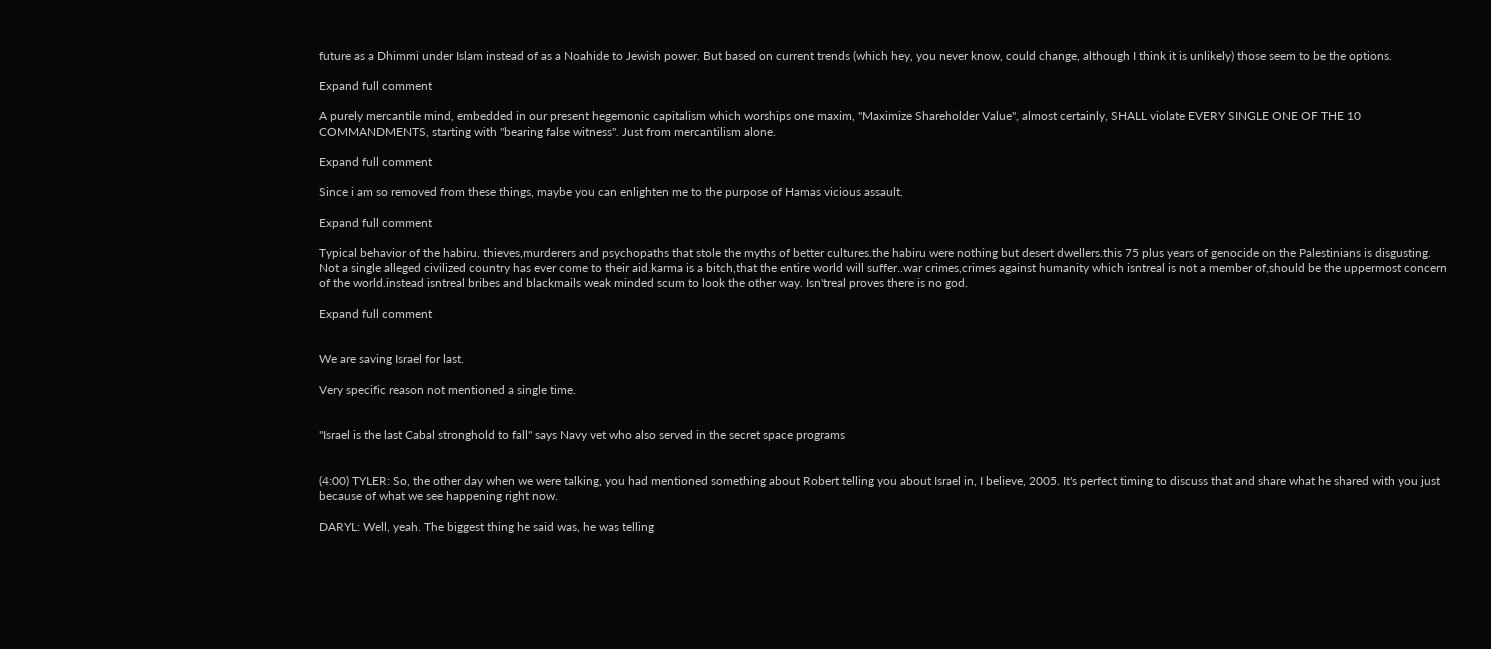future as a Dhimmi under Islam instead of as a Noahide to Jewish power. But based on current trends (which hey, you never know, could change, although I think it is unlikely) those seem to be the options.

Expand full comment

A purely mercantile mind, embedded in our present hegemonic capitalism which worships one maxim, "Maximize Shareholder Value", almost certainly, SHALL violate EVERY SINGLE ONE OF THE 10 COMMANDMENTS, starting with "bearing false witness". Just from mercantilism alone.

Expand full comment

Since i am so removed from these things, maybe you can enlighten me to the purpose of Hamas vicious assault.

Expand full comment

Typical behavior of the habiru. thieves,murderers and psychopaths that stole the myths of better cultures.the habiru were nothing but desert dwellers.this 75 plus years of genocide on the Palestinians is disgusting. Not a single alleged civilized country has ever come to their aid.karma is a bitch,that the entire world will suffer..war crimes,crimes against humanity which isntreal is not a member of,should be the uppermost concern of the world.instead isntreal bribes and blackmails weak minded scum to look the other way. Isn'treal proves there is no god.

Expand full comment


We are saving Israel for last.

Very specific reason not mentioned a single time.


"Israel is the last Cabal stronghold to fall" says Navy vet who also served in the secret space programs


(4:00) TYLER: So, the other day when we were talking, you had mentioned something about Robert telling you about Israel in, I believe, 2005. It's perfect timing to discuss that and share what he shared with you just because of what we see happening right now.

DARYL: Well, yeah. The biggest thing he said was, he was telling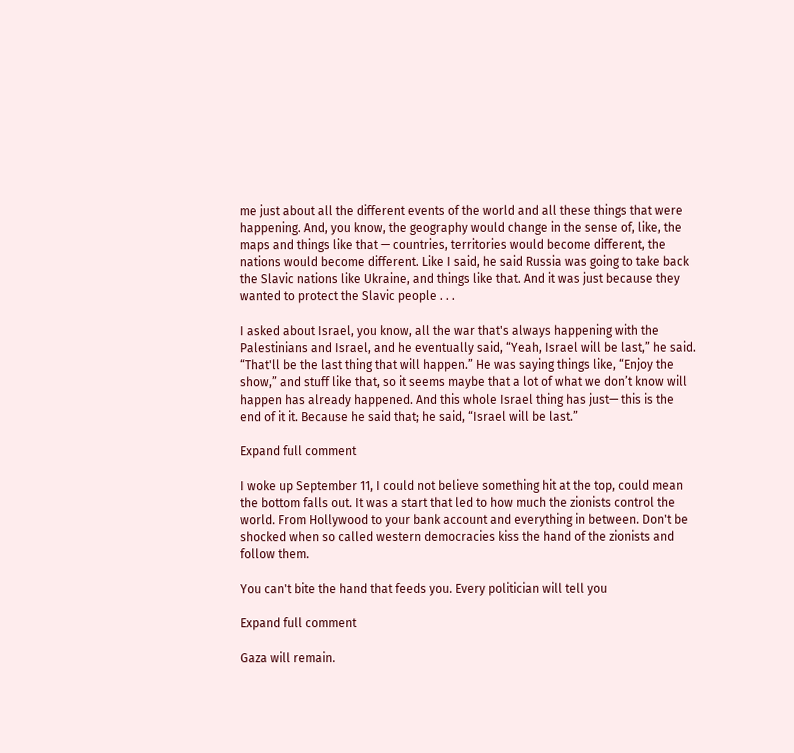me just about all the different events of the world and all these things that were happening. And, you know, the geography would change in the sense of, like, the maps and things like that — countries, territories would become different, the nations would become different. Like I said, he said Russia was going to take back the Slavic nations like Ukraine, and things like that. And it was just because they wanted to protect the Slavic people . . .

I asked about Israel, you know, all the war that's always happening with the Palestinians and Israel, and he eventually said, “Yeah, Israel will be last,” he said. “That'll be the last thing that will happen.” He was saying things like, “Enjoy the show,” and stuff like that, so it seems maybe that a lot of what we don’t know will happen has already happened. And this whole Israel thing has just— this is the end of it it. Because he said that; he said, “Israel will be last.”

Expand full comment

I woke up September 11, I could not believe something hit at the top, could mean the bottom falls out. It was a start that led to how much the zionists control the world. From Hollywood to your bank account and everything in between. Don't be shocked when so called western democracies kiss the hand of the zionists and follow them.

You can't bite the hand that feeds you. Every politician will tell you

Expand full comment

Gaza will remain.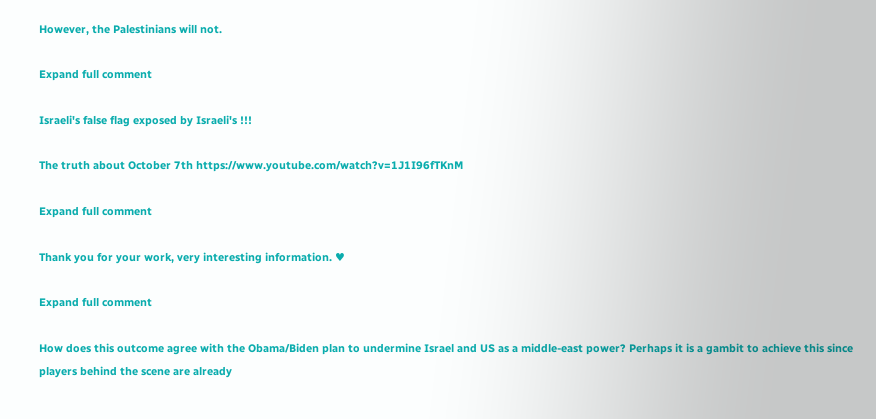However, the Palestinians will not.

Expand full comment

Israeli's false flag exposed by Israeli's !!!

The truth about October 7th https://www.youtube.com/watch?v=1J1I96fTKnM

Expand full comment

Thank you for your work, very interesting information. ♥

Expand full comment

How does this outcome agree with the Obama/Biden plan to undermine Israel and US as a middle-east power? Perhaps it is a gambit to achieve this since players behind the scene are already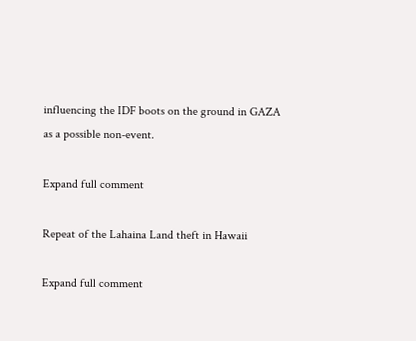influencing the IDF boots on the ground in GAZA as a possible non-event.

Expand full comment

Repeat of the Lahaina Land theft in Hawaii

Expand full comment